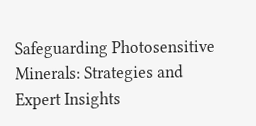Safeguarding Photosensitive Minerals: Strategies and Expert Insights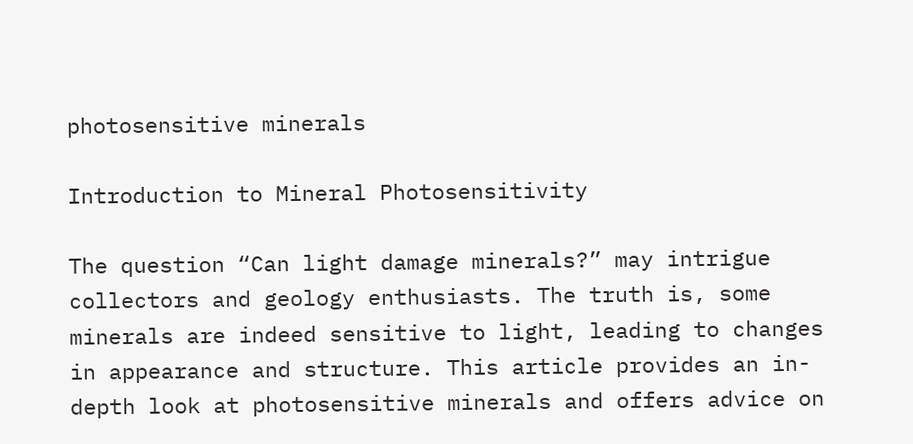photosensitive minerals

Introduction to Mineral Photosensitivity

The question “Can light damage minerals?” may intrigue collectors and geology enthusiasts. The truth is, some minerals are indeed sensitive to light, leading to changes in appearance and structure. This article provides an in-depth look at photosensitive minerals and offers advice on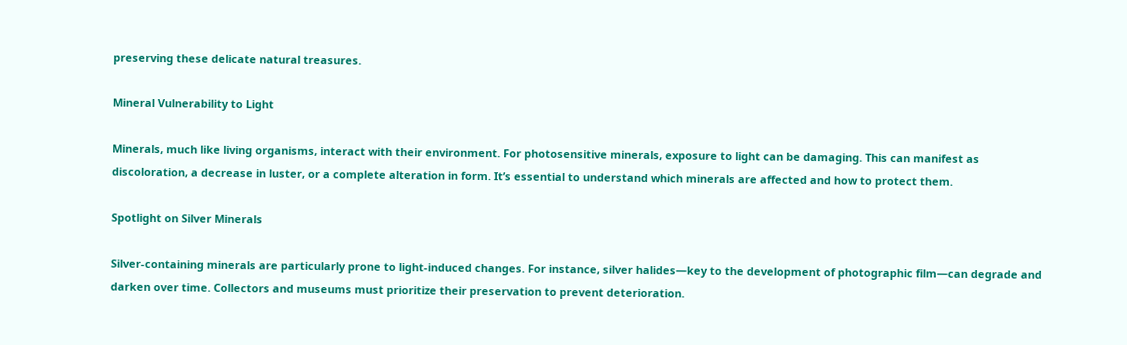preserving these delicate natural treasures.

Mineral Vulnerability to Light

Minerals, much like living organisms, interact with their environment. For photosensitive minerals, exposure to light can be damaging. This can manifest as discoloration, a decrease in luster, or a complete alteration in form. It’s essential to understand which minerals are affected and how to protect them.

Spotlight on Silver Minerals

Silver-containing minerals are particularly prone to light-induced changes. For instance, silver halides—key to the development of photographic film—can degrade and darken over time. Collectors and museums must prioritize their preservation to prevent deterioration.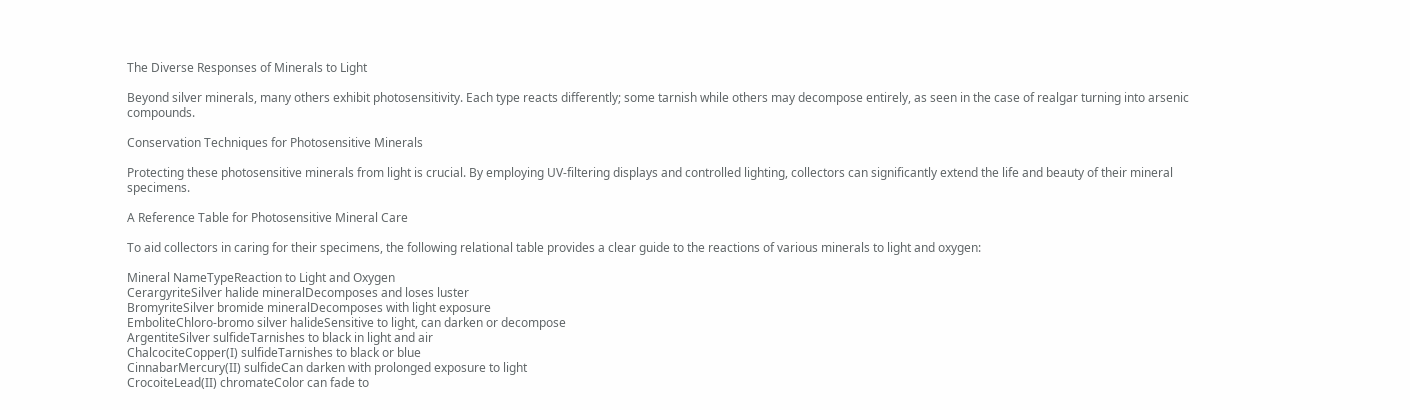The Diverse Responses of Minerals to Light

Beyond silver minerals, many others exhibit photosensitivity. Each type reacts differently; some tarnish while others may decompose entirely, as seen in the case of realgar turning into arsenic compounds.

Conservation Techniques for Photosensitive Minerals

Protecting these photosensitive minerals from light is crucial. By employing UV-filtering displays and controlled lighting, collectors can significantly extend the life and beauty of their mineral specimens.

A Reference Table for Photosensitive Mineral Care

To aid collectors in caring for their specimens, the following relational table provides a clear guide to the reactions of various minerals to light and oxygen:

Mineral NameTypeReaction to Light and Oxygen
CerargyriteSilver halide mineralDecomposes and loses luster
BromyriteSilver bromide mineralDecomposes with light exposure
EmboliteChloro-bromo silver halideSensitive to light, can darken or decompose
ArgentiteSilver sulfideTarnishes to black in light and air
ChalcociteCopper(I) sulfideTarnishes to black or blue
CinnabarMercury(II) sulfideCan darken with prolonged exposure to light
CrocoiteLead(II) chromateColor can fade to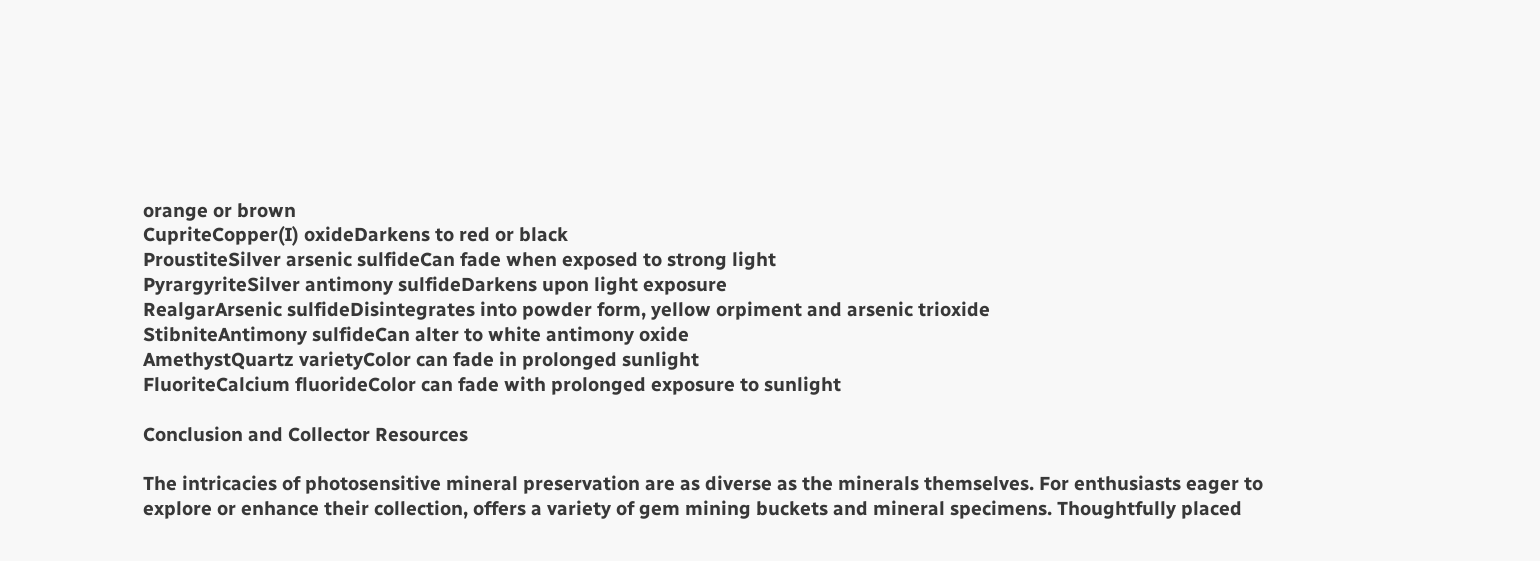orange or brown
CupriteCopper(I) oxideDarkens to red or black
ProustiteSilver arsenic sulfideCan fade when exposed to strong light
PyrargyriteSilver antimony sulfideDarkens upon light exposure
RealgarArsenic sulfideDisintegrates into powder form, yellow orpiment and arsenic trioxide
StibniteAntimony sulfideCan alter to white antimony oxide
AmethystQuartz varietyColor can fade in prolonged sunlight
FluoriteCalcium fluorideColor can fade with prolonged exposure to sunlight

Conclusion and Collector Resources

The intricacies of photosensitive mineral preservation are as diverse as the minerals themselves. For enthusiasts eager to explore or enhance their collection, offers a variety of gem mining buckets and mineral specimens. Thoughtfully placed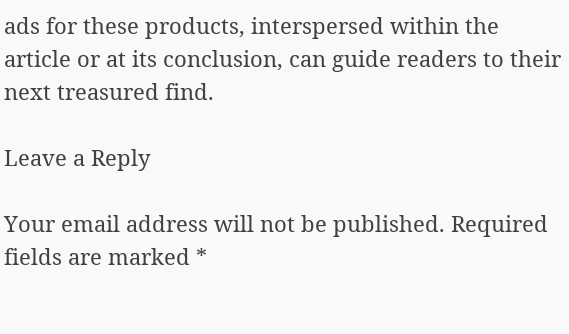ads for these products, interspersed within the article or at its conclusion, can guide readers to their next treasured find.

Leave a Reply

Your email address will not be published. Required fields are marked *